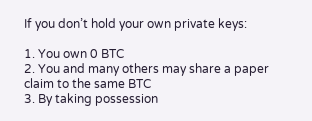If you don’t hold your own private keys:

1. You own 0 BTC
2. You and many others may share a paper claim to the same BTC
3. By taking possession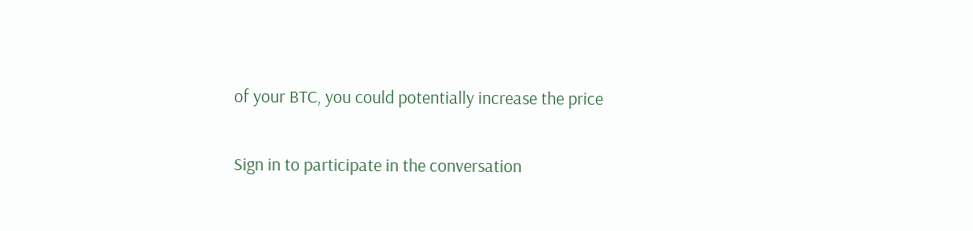of your BTC, you could potentially increase the price

Sign in to participate in the conversation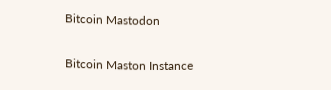Bitcoin Mastodon

Bitcoin Maston Instance